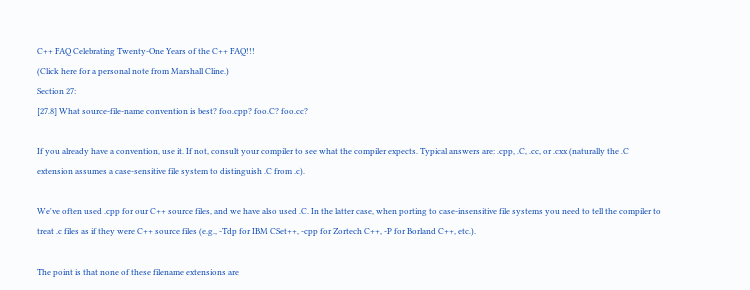C++ FAQ Celebrating Twenty-One Years of the C++ FAQ!!!
(Click here for a personal note from Marshall Cline.)
Section 27:
[27.8] What source-file-name convention is best? foo.cpp? foo.C? foo.cc?

If you already have a convention, use it. If not, consult your compiler to see what the compiler expects. Typical answers are: .cpp, .C, .cc, or .cxx (naturally the .C extension assumes a case-sensitive file system to distinguish .C from .c).

We've often used .cpp for our C++ source files, and we have also used .C. In the latter case, when porting to case-insensitive file systems you need to tell the compiler to treat .c files as if they were C++ source files (e.g., -Tdp for IBM CSet++, -cpp for Zortech C++, -P for Borland C++, etc.).

The point is that none of these filename extensions are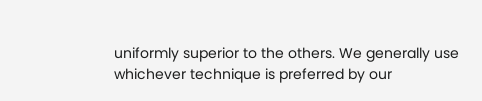uniformly superior to the others. We generally use whichever technique is preferred by our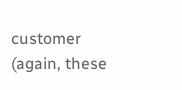customer (again, these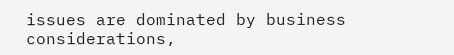issues are dominated by business considerations,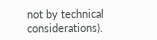not by technical considerations).